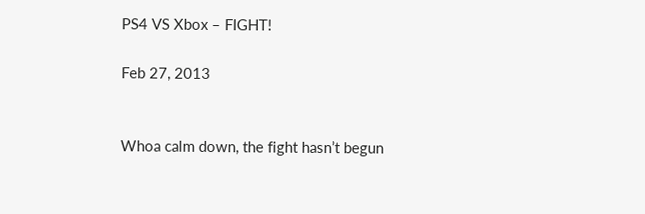PS4 VS Xbox – FIGHT!

Feb 27, 2013


Whoa calm down, the fight hasn’t begun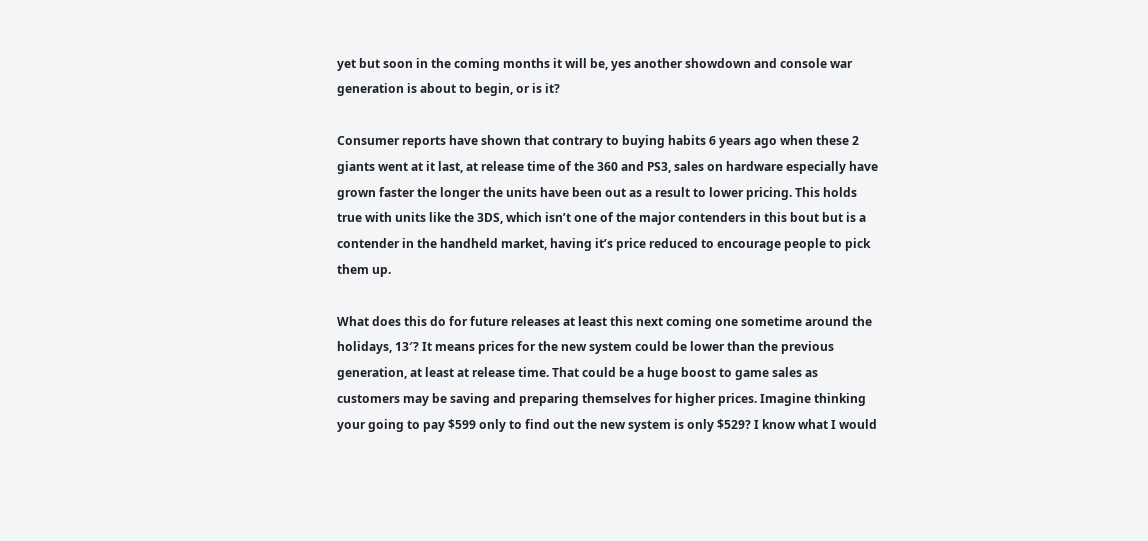yet but soon in the coming months it will be, yes another showdown and console war generation is about to begin, or is it?

Consumer reports have shown that contrary to buying habits 6 years ago when these 2 giants went at it last, at release time of the 360 and PS3, sales on hardware especially have grown faster the longer the units have been out as a result to lower pricing. This holds true with units like the 3DS, which isn’t one of the major contenders in this bout but is a contender in the handheld market, having it’s price reduced to encourage people to pick them up.

What does this do for future releases at least this next coming one sometime around the holidays, 13′? It means prices for the new system could be lower than the previous generation, at least at release time. That could be a huge boost to game sales as customers may be saving and preparing themselves for higher prices. Imagine thinking your going to pay $599 only to find out the new system is only $529? I know what I would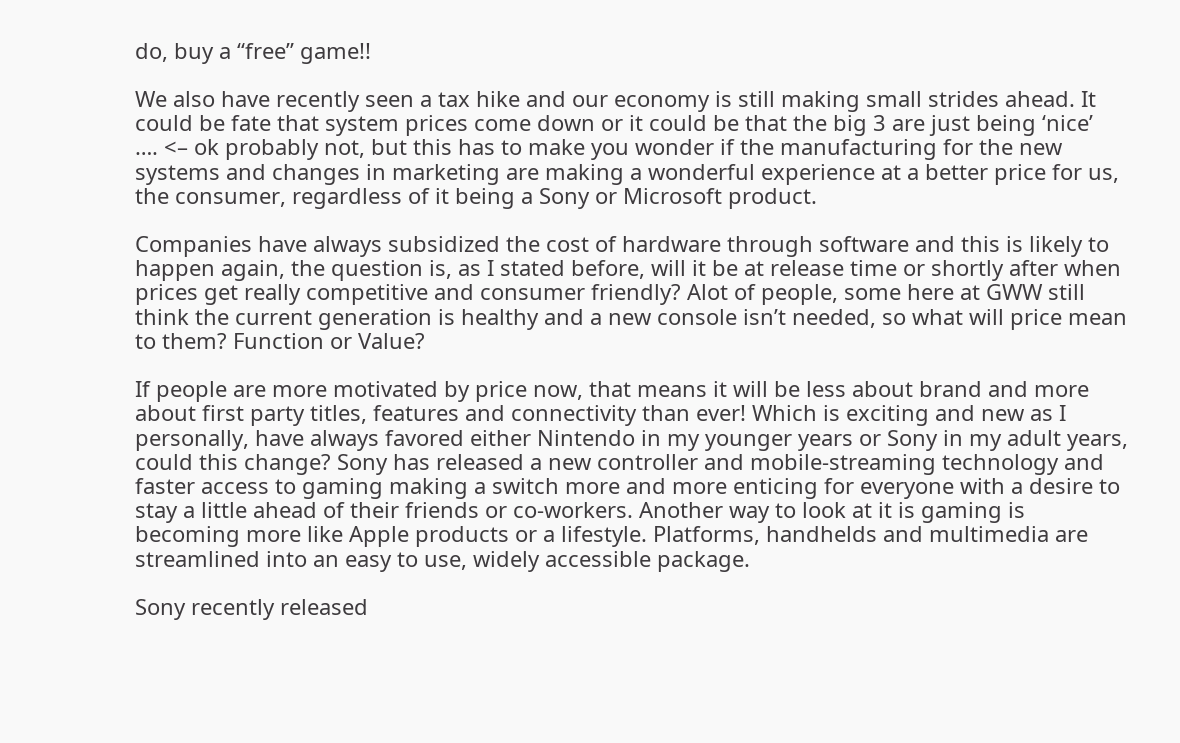do, buy a “free” game!!

We also have recently seen a tax hike and our economy is still making small strides ahead. It could be fate that system prices come down or it could be that the big 3 are just being ‘nice’    …. <– ok probably not, but this has to make you wonder if the manufacturing for the new systems and changes in marketing are making a wonderful experience at a better price for us, the consumer, regardless of it being a Sony or Microsoft product.

Companies have always subsidized the cost of hardware through software and this is likely to happen again, the question is, as I stated before, will it be at release time or shortly after when prices get really competitive and consumer friendly? Alot of people, some here at GWW still think the current generation is healthy and a new console isn’t needed, so what will price mean to them? Function or Value?

If people are more motivated by price now, that means it will be less about brand and more about first party titles, features and connectivity than ever! Which is exciting and new as I personally, have always favored either Nintendo in my younger years or Sony in my adult years, could this change? Sony has released a new controller and mobile-streaming technology and faster access to gaming making a switch more and more enticing for everyone with a desire to stay a little ahead of their friends or co-workers. Another way to look at it is gaming is becoming more like Apple products or a lifestyle. Platforms, handhelds and multimedia are streamlined into an easy to use, widely accessible package.

Sony recently released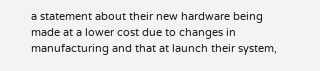a statement about their new hardware being made at a lower cost due to changes in manufacturing and that at launch their system,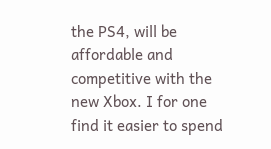the PS4, will be affordable and competitive with the new Xbox. I for one find it easier to spend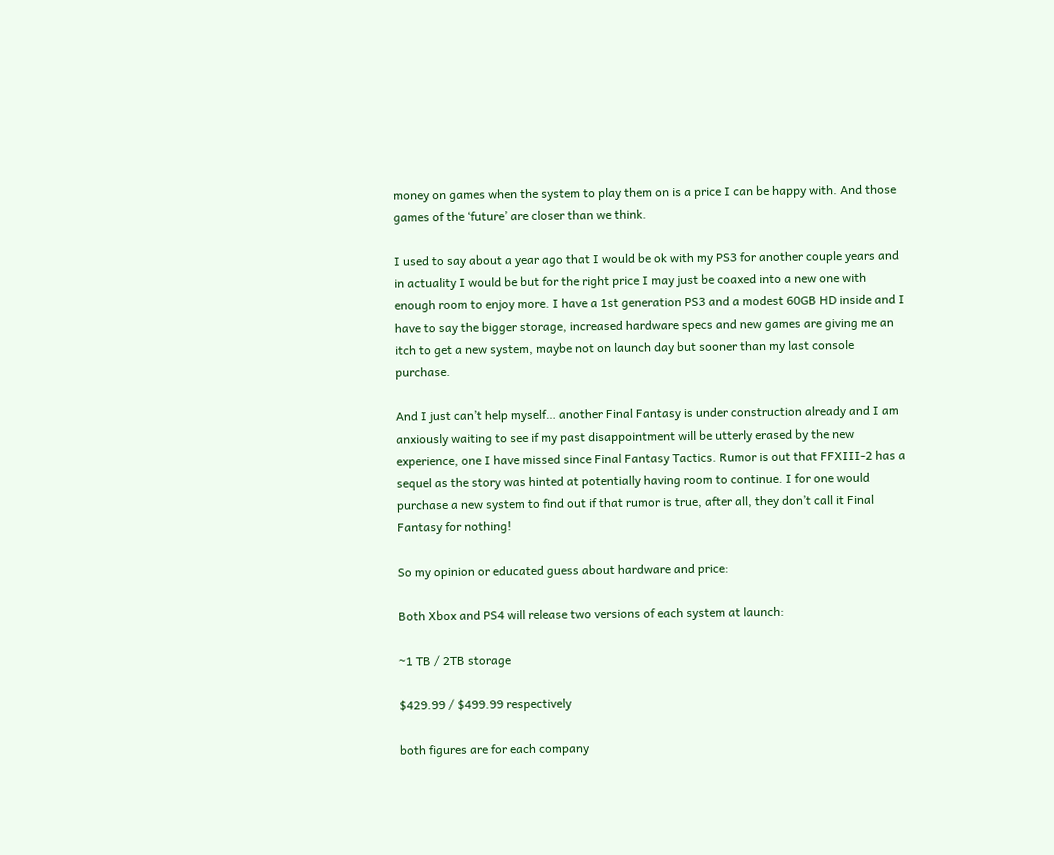money on games when the system to play them on is a price I can be happy with. And those games of the ‘future’ are closer than we think.

I used to say about a year ago that I would be ok with my PS3 for another couple years and in actuality I would be but for the right price I may just be coaxed into a new one with enough room to enjoy more. I have a 1st generation PS3 and a modest 60GB HD inside and I have to say the bigger storage, increased hardware specs and new games are giving me an itch to get a new system, maybe not on launch day but sooner than my last console purchase.

And I just can’t help myself… another Final Fantasy is under construction already and I am anxiously waiting to see if my past disappointment will be utterly erased by the new experience, one I have missed since Final Fantasy Tactics. Rumor is out that FFXIII-2 has a sequel as the story was hinted at potentially having room to continue. I for one would purchase a new system to find out if that rumor is true, after all, they don’t call it Final Fantasy for nothing!

So my opinion or educated guess about hardware and price:

Both Xbox and PS4 will release two versions of each system at launch:

~1 TB / 2TB storage

$429.99 / $499.99 respectively

both figures are for each company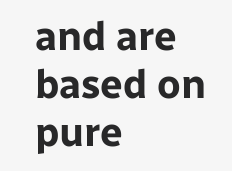and are based on pure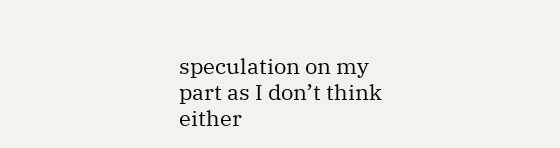speculation on my part as I don’t think either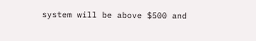system will be above $500 and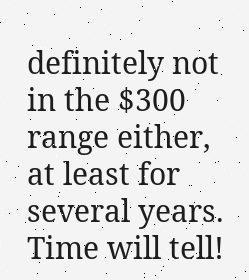definitely not in the $300 range either, at least for several years. Time will tell!